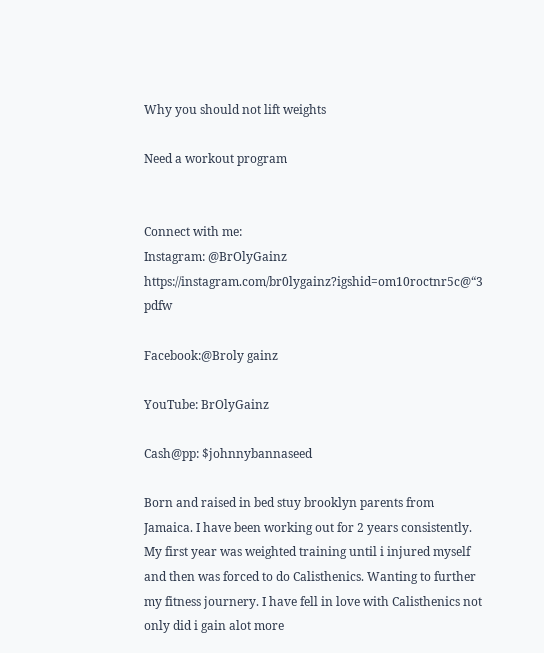Why you should not lift weights

Need a workout program


Connect with me:
Instagram: @BrOlyGainz
https://instagram.com/br0lygainz?igshid=om10roctnr5c@“3 pdfw

Facebook:@Broly gainz

YouTube: BrOlyGainz

Cash@pp: $johnnybannaseed

Born and raised in bed stuy brooklyn parents from Jamaica. I have been working out for 2 years consistently. My first year was weighted training until i injured myself and then was forced to do Calisthenics. Wanting to further my fitness journery. I have fell in love with Calisthenics not only did i gain alot more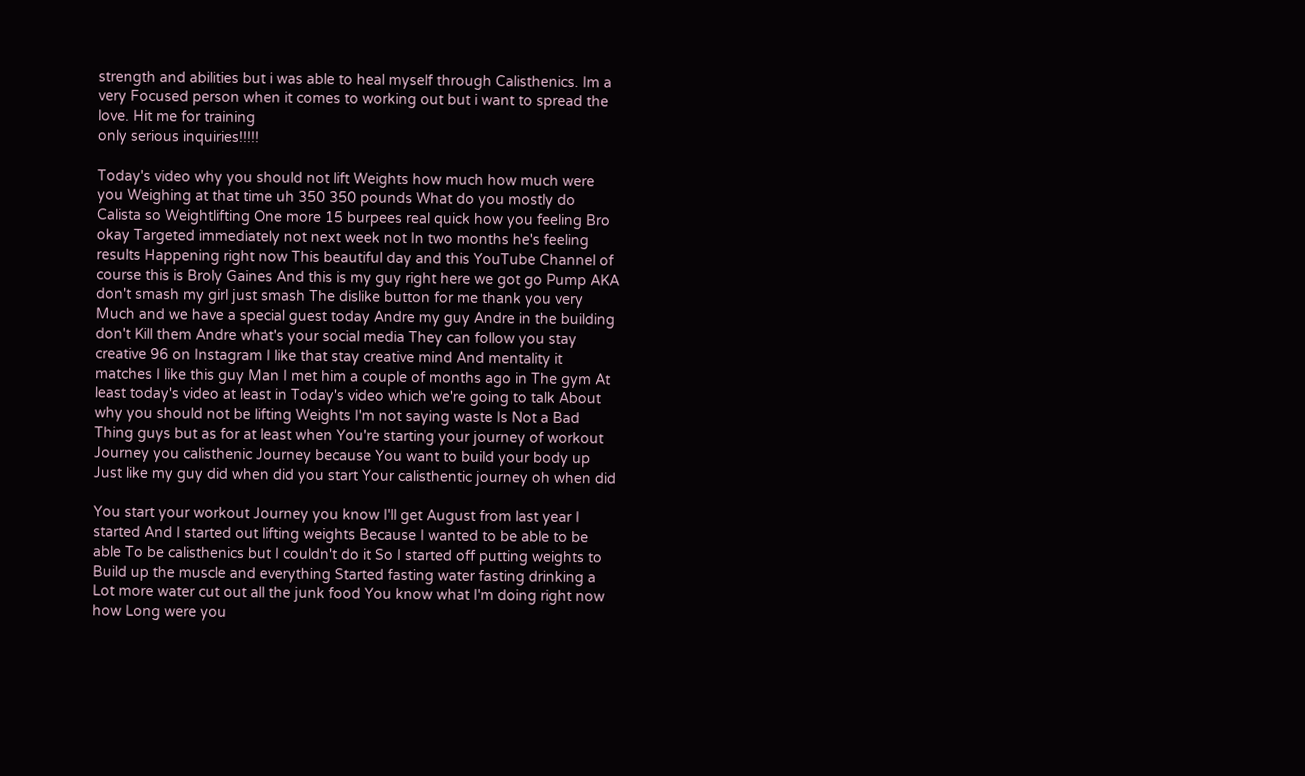strength and abilities but i was able to heal myself through Calisthenics. Im a very Focused person when it comes to working out but i want to spread the love. Hit me for training
only serious inquiries!!!!!

Today's video why you should not lift Weights how much how much were you Weighing at that time uh 350 350 pounds What do you mostly do Calista so Weightlifting One more 15 burpees real quick how you feeling Bro okay Targeted immediately not next week not In two months he's feeling results Happening right now This beautiful day and this YouTube Channel of course this is Broly Gaines And this is my guy right here we got go Pump AKA don't smash my girl just smash The dislike button for me thank you very Much and we have a special guest today Andre my guy Andre in the building don't Kill them Andre what's your social media They can follow you stay creative 96 on Instagram I like that stay creative mind And mentality it matches I like this guy Man I met him a couple of months ago in The gym At least today's video at least in Today's video which we're going to talk About why you should not be lifting Weights I'm not saying waste Is Not a Bad Thing guys but as for at least when You're starting your journey of workout Journey you calisthenic Journey because You want to build your body up Just like my guy did when did you start Your calisthentic journey oh when did

You start your workout Journey you know I'll get August from last year I started And I started out lifting weights Because I wanted to be able to be able To be calisthenics but I couldn't do it So I started off putting weights to Build up the muscle and everything Started fasting water fasting drinking a Lot more water cut out all the junk food You know what I'm doing right now how Long were you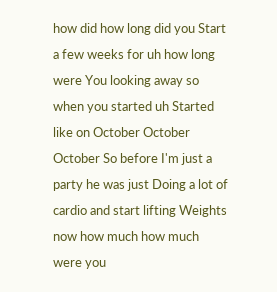how did how long did you Start a few weeks for uh how long were You looking away so when you started uh Started like on October October October So before I'm just a party he was just Doing a lot of cardio and start lifting Weights now how much how much were you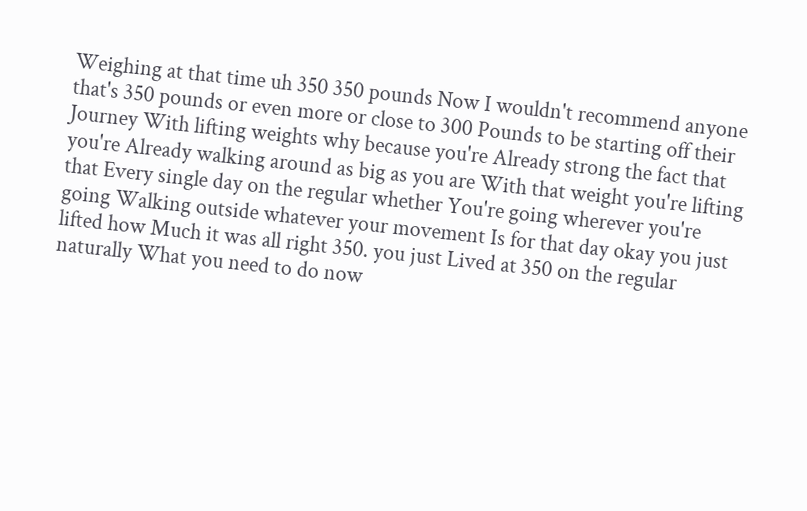Weighing at that time uh 350 350 pounds Now I wouldn't recommend anyone that's 350 pounds or even more or close to 300 Pounds to be starting off their Journey With lifting weights why because you're Already strong the fact that you're Already walking around as big as you are With that weight you're lifting that Every single day on the regular whether You're going wherever you're going Walking outside whatever your movement Is for that day okay you just lifted how Much it was all right 350. you just Lived at 350 on the regular naturally What you need to do now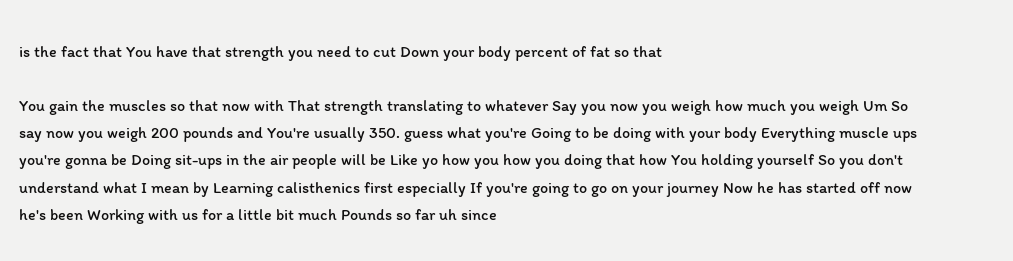is the fact that You have that strength you need to cut Down your body percent of fat so that

You gain the muscles so that now with That strength translating to whatever Say you now you weigh how much you weigh Um So say now you weigh 200 pounds and You're usually 350. guess what you're Going to be doing with your body Everything muscle ups you're gonna be Doing sit-ups in the air people will be Like yo how you how you doing that how You holding yourself So you don't understand what I mean by Learning calisthenics first especially If you're going to go on your journey Now he has started off now he's been Working with us for a little bit much Pounds so far uh since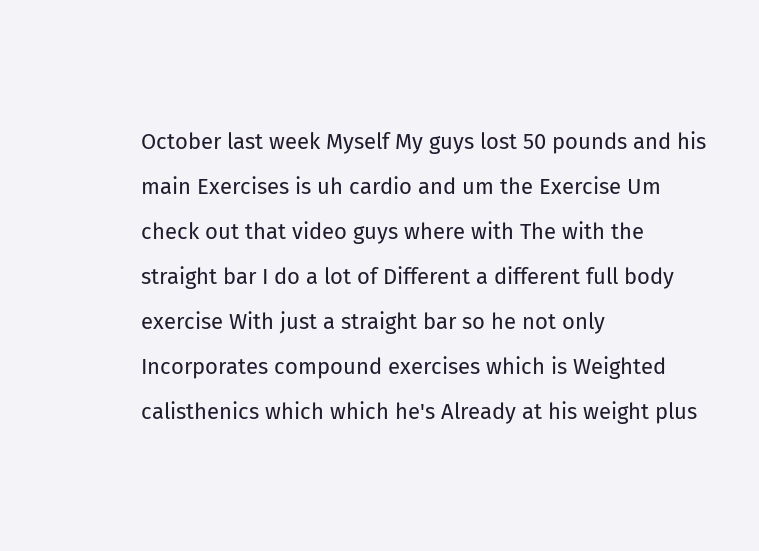October last week Myself My guys lost 50 pounds and his main Exercises is uh cardio and um the Exercise Um check out that video guys where with The with the straight bar I do a lot of Different a different full body exercise With just a straight bar so he not only Incorporates compound exercises which is Weighted calisthenics which which he's Already at his weight plus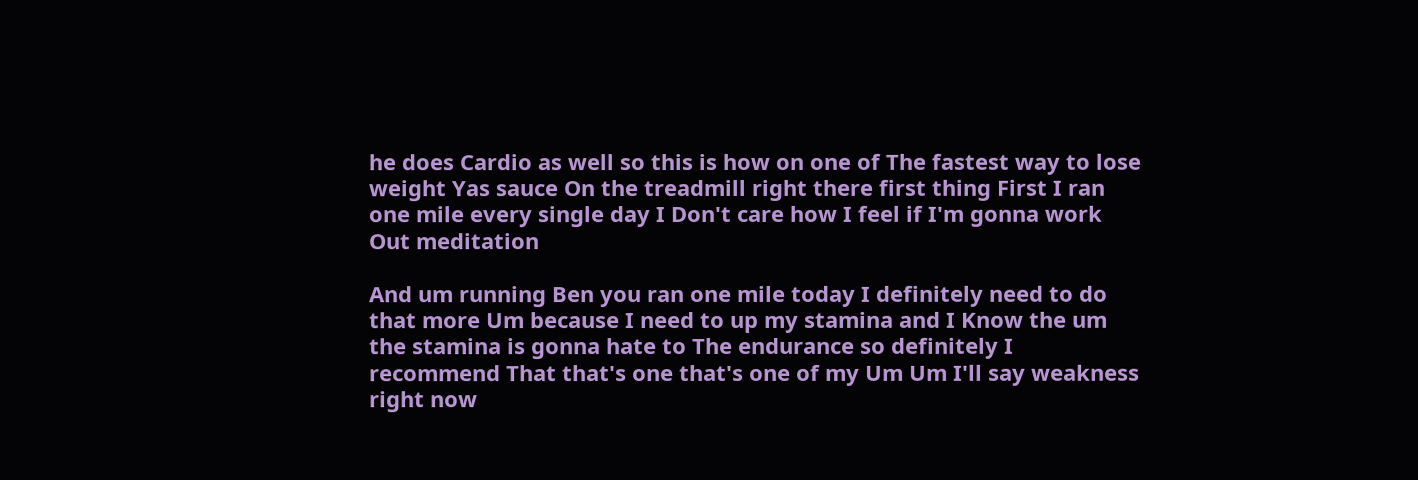he does Cardio as well so this is how on one of The fastest way to lose weight Yas sauce On the treadmill right there first thing First I ran one mile every single day I Don't care how I feel if I'm gonna work Out meditation

And um running Ben you ran one mile today I definitely need to do that more Um because I need to up my stamina and I Know the um the stamina is gonna hate to The endurance so definitely I recommend That that's one that's one of my Um Um I'll say weakness right now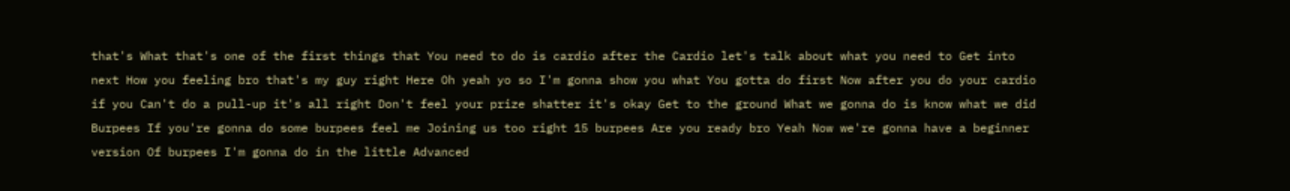that's What that's one of the first things that You need to do is cardio after the Cardio let's talk about what you need to Get into next How you feeling bro that's my guy right Here Oh yeah yo so I'm gonna show you what You gotta do first Now after you do your cardio if you Can't do a pull-up it's all right Don't feel your prize shatter it's okay Get to the ground What we gonna do is know what we did Burpees If you're gonna do some burpees feel me Joining us too right 15 burpees Are you ready bro Yeah Now we're gonna have a beginner version Of burpees I'm gonna do in the little Advanced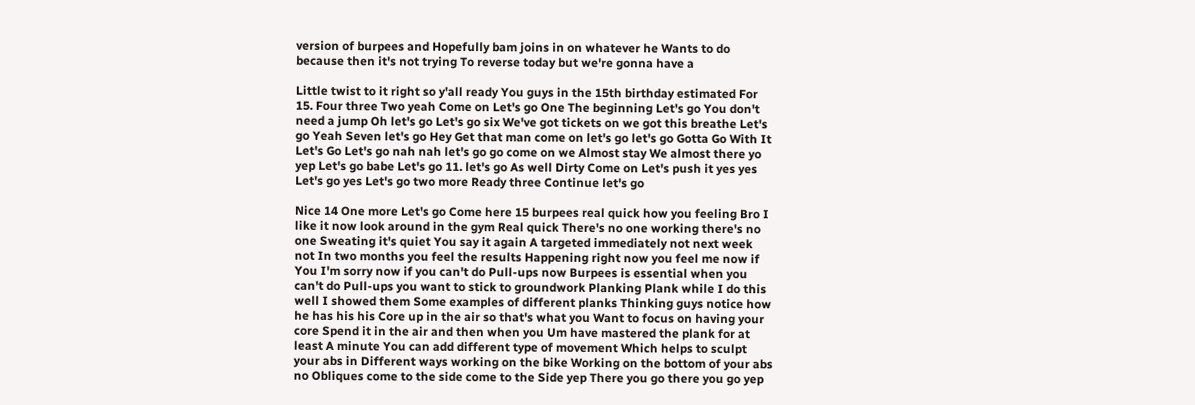version of burpees and Hopefully bam joins in on whatever he Wants to do because then it's not trying To reverse today but we're gonna have a

Little twist to it right so y'all ready You guys in the 15th birthday estimated For 15. Four three Two yeah Come on Let's go One The beginning Let's go You don't need a jump Oh let's go Let's go six We've got tickets on we got this breathe Let's go Yeah Seven let's go Hey Get that man come on let's go let's go Gotta Go With It Let's Go Let's go nah nah let's go go come on we Almost stay We almost there yo yep Let's go babe Let's go 11. let's go As well Dirty Come on Let's push it yes yes Let's go yes Let's go two more Ready three Continue let's go

Nice 14 One more Let's go Come here 15 burpees real quick how you feeling Bro I like it now look around in the gym Real quick There's no one working there's no one Sweating it's quiet You say it again A targeted immediately not next week not In two months you feel the results Happening right now you feel me now if You I'm sorry now if you can't do Pull-ups now Burpees is essential when you can't do Pull-ups you want to stick to groundwork Planking Plank while I do this well I showed them Some examples of different planks Thinking guys notice how he has his his Core up in the air so that's what you Want to focus on having your core Spend it in the air and then when you Um have mastered the plank for at least A minute You can add different type of movement Which helps to sculpt your abs in Different ways working on the bike Working on the bottom of your abs no Obliques come to the side come to the Side yep There you go there you go yep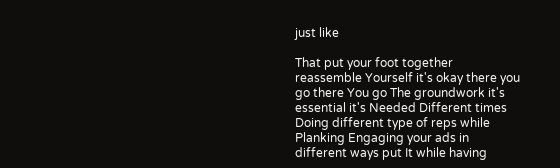just like

That put your foot together reassemble Yourself it's okay there you go there You go The groundwork it's essential it's Needed Different times Doing different type of reps while Planking Engaging your ads in different ways put It while having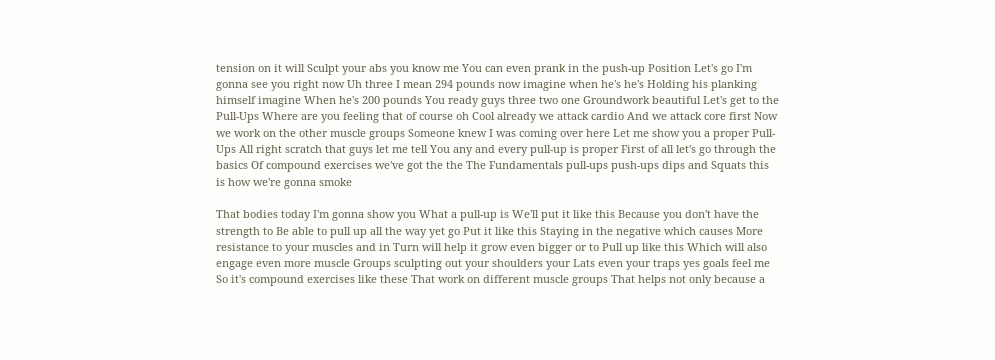tension on it will Sculpt your abs you know me You can even prank in the push-up Position Let's go I'm gonna see you right now Uh three I mean 294 pounds now imagine when he's he's Holding his planking himself imagine When he's 200 pounds You ready guys three two one Groundwork beautiful Let's get to the Pull-Ups Where are you feeling that of course oh Cool already we attack cardio And we attack core first Now we work on the other muscle groups Someone knew I was coming over here Let me show you a proper Pull-Ups All right scratch that guys let me tell You any and every pull-up is proper First of all let's go through the basics Of compound exercises we've got the the The Fundamentals pull-ups push-ups dips and Squats this is how we're gonna smoke

That bodies today I'm gonna show you What a pull-up is We'll put it like this Because you don't have the strength to Be able to pull up all the way yet go Put it like this Staying in the negative which causes More resistance to your muscles and in Turn will help it grow even bigger or to Pull up like this Which will also engage even more muscle Groups sculpting out your shoulders your Lats even your traps yes goals feel me So it's compound exercises like these That work on different muscle groups That helps not only because a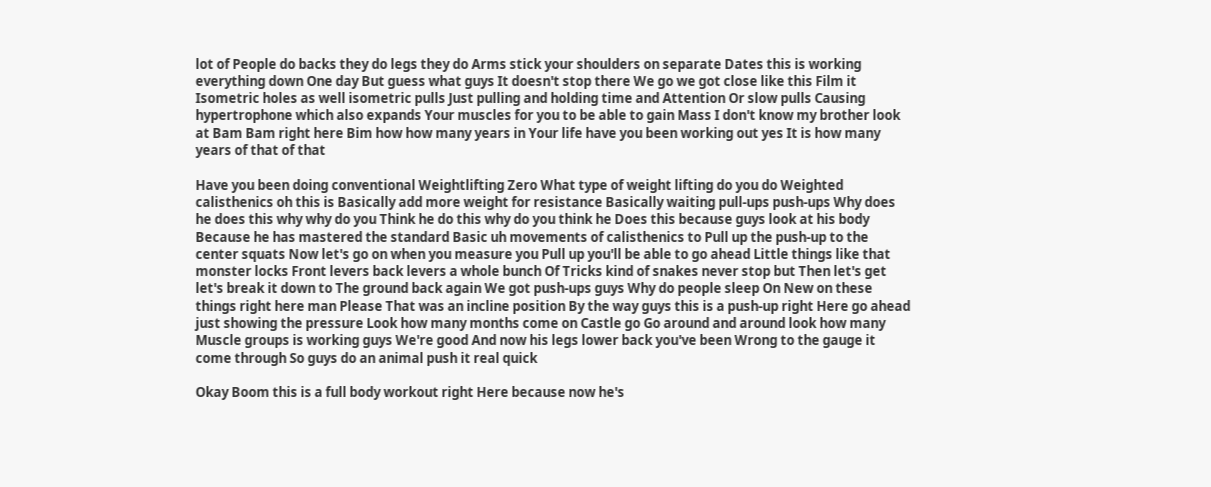lot of People do backs they do legs they do Arms stick your shoulders on separate Dates this is working everything down One day But guess what guys It doesn't stop there We go we got close like this Film it Isometric holes as well isometric pulls Just pulling and holding time and Attention Or slow pulls Causing hypertrophone which also expands Your muscles for you to be able to gain Mass I don't know my brother look at Bam Bam right here Bim how how many years in Your life have you been working out yes It is how many years of that of that

Have you been doing conventional Weightlifting Zero What type of weight lifting do you do Weighted calisthenics oh this is Basically add more weight for resistance Basically waiting pull-ups push-ups Why does he does this why why do you Think he do this why do you think he Does this because guys look at his body Because he has mastered the standard Basic uh movements of calisthenics to Pull up the push-up to the center squats Now let's go on when you measure you Pull up you'll be able to go ahead Little things like that monster locks Front levers back levers a whole bunch Of Tricks kind of snakes never stop but Then let's get let's break it down to The ground back again We got push-ups guys Why do people sleep On New on these things right here man Please That was an incline position By the way guys this is a push-up right Here go ahead just showing the pressure Look how many months come on Castle go Go around and around look how many Muscle groups is working guys We're good And now his legs lower back you've been Wrong to the gauge it come through So guys do an animal push it real quick

Okay Boom this is a full body workout right Here because now he's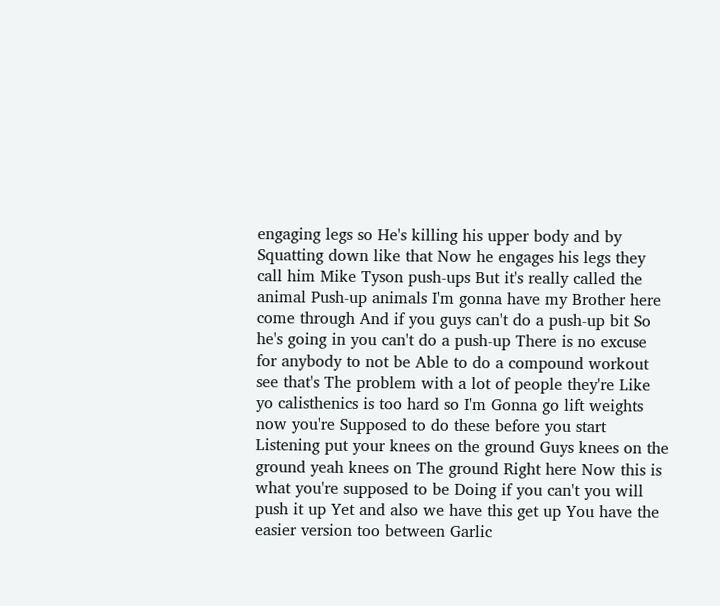engaging legs so He's killing his upper body and by Squatting down like that Now he engages his legs they call him Mike Tyson push-ups But it's really called the animal Push-up animals I'm gonna have my Brother here come through And if you guys can't do a push-up bit So he's going in you can't do a push-up There is no excuse for anybody to not be Able to do a compound workout see that's The problem with a lot of people they're Like yo calisthenics is too hard so I'm Gonna go lift weights now you're Supposed to do these before you start Listening put your knees on the ground Guys knees on the ground yeah knees on The ground Right here Now this is what you're supposed to be Doing if you can't you will push it up Yet and also we have this get up You have the easier version too between Garlic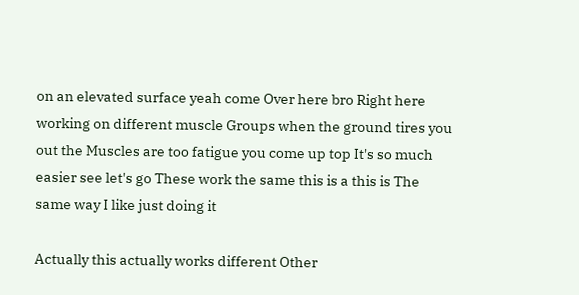on an elevated surface yeah come Over here bro Right here working on different muscle Groups when the ground tires you out the Muscles are too fatigue you come up top It's so much easier see let's go These work the same this is a this is The same way I like just doing it

Actually this actually works different Other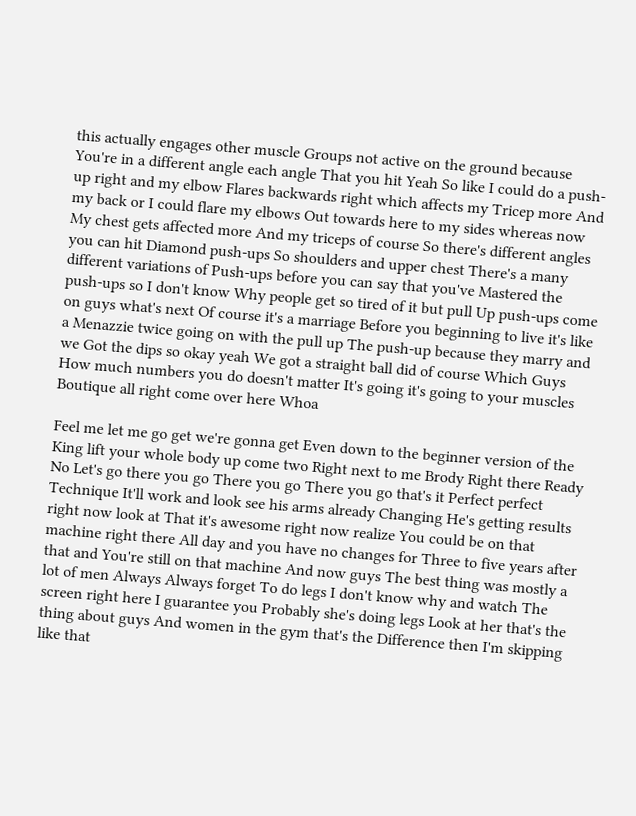this actually engages other muscle Groups not active on the ground because You're in a different angle each angle That you hit Yeah So like I could do a push-up right and my elbow Flares backwards right which affects my Tricep more And my back or I could flare my elbows Out towards here to my sides whereas now My chest gets affected more And my triceps of course So there's different angles you can hit Diamond push-ups So shoulders and upper chest There's a many different variations of Push-ups before you can say that you've Mastered the push-ups so I don't know Why people get so tired of it but pull Up push-ups come on guys what's next Of course it's a marriage Before you beginning to live it's like a Menazzie twice going on with the pull up The push-up because they marry and we Got the dips so okay yeah We got a straight ball did of course Which Guys How much numbers you do doesn't matter It's going it's going to your muscles Boutique all right come over here Whoa

Feel me let me go get we're gonna get Even down to the beginner version of the King lift your whole body up come two Right next to me Brody Right there Ready No Let's go there you go There you go There you go that's it Perfect perfect Technique It'll work and look see his arms already Changing He's getting results right now look at That it's awesome right now realize You could be on that machine right there All day and you have no changes for Three to five years after that and You're still on that machine And now guys The best thing was mostly a lot of men Always Always forget To do legs I don't know why and watch The screen right here I guarantee you Probably she's doing legs Look at her that's the thing about guys And women in the gym that's the Difference then I'm skipping like that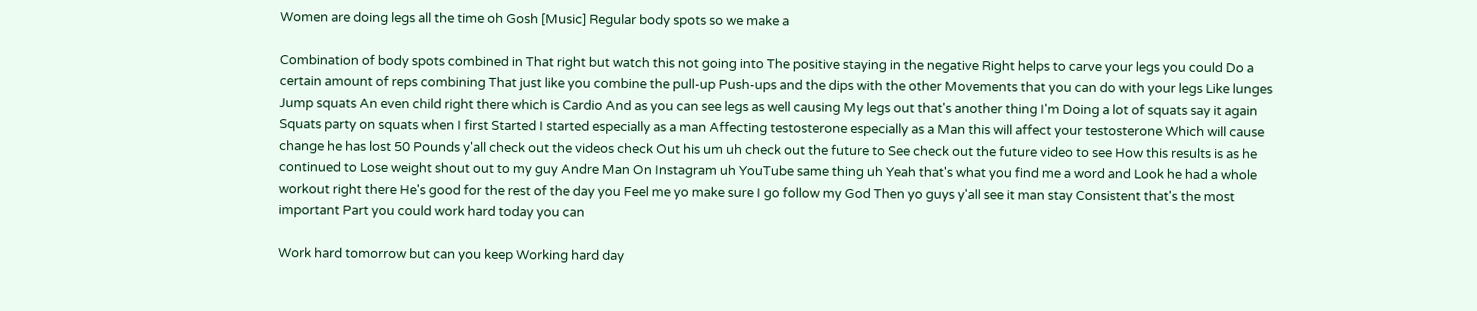Women are doing legs all the time oh Gosh [Music] Regular body spots so we make a

Combination of body spots combined in That right but watch this not going into The positive staying in the negative Right helps to carve your legs you could Do a certain amount of reps combining That just like you combine the pull-up Push-ups and the dips with the other Movements that you can do with your legs Like lunges Jump squats An even child right there which is Cardio And as you can see legs as well causing My legs out that's another thing I'm Doing a lot of squats say it again Squats party on squats when I first Started I started especially as a man Affecting testosterone especially as a Man this will affect your testosterone Which will cause change he has lost 50 Pounds y'all check out the videos check Out his um uh check out the future to See check out the future video to see How this results is as he continued to Lose weight shout out to my guy Andre Man On Instagram uh YouTube same thing uh Yeah that's what you find me a word and Look he had a whole workout right there He's good for the rest of the day you Feel me yo make sure I go follow my God Then yo guys y'all see it man stay Consistent that's the most important Part you could work hard today you can

Work hard tomorrow but can you keep Working hard day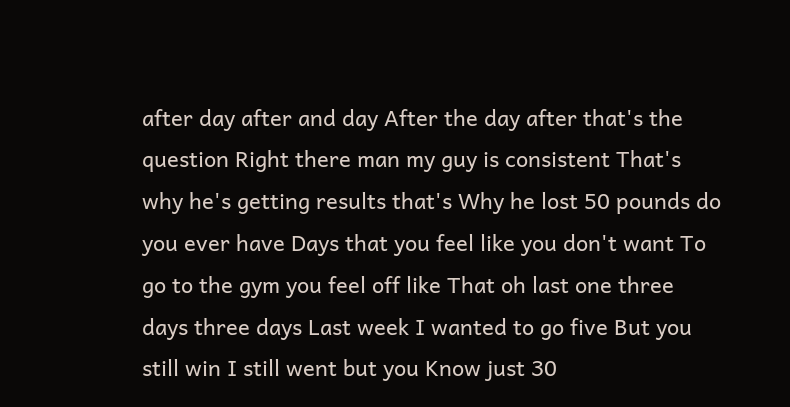after day after and day After the day after that's the question Right there man my guy is consistent That's why he's getting results that's Why he lost 50 pounds do you ever have Days that you feel like you don't want To go to the gym you feel off like That oh last one three days three days Last week I wanted to go five But you still win I still went but you Know just 30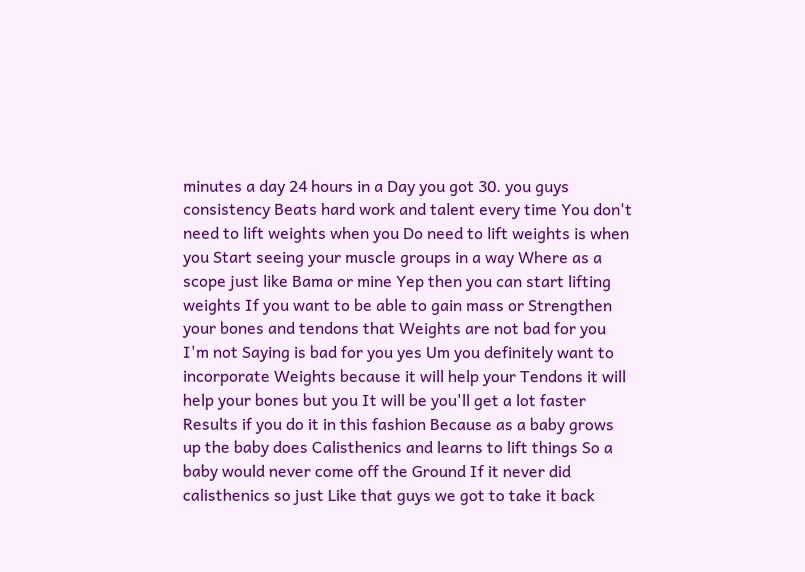minutes a day 24 hours in a Day you got 30. you guys consistency Beats hard work and talent every time You don't need to lift weights when you Do need to lift weights is when you Start seeing your muscle groups in a way Where as a scope just like Bama or mine Yep then you can start lifting weights If you want to be able to gain mass or Strengthen your bones and tendons that Weights are not bad for you I'm not Saying is bad for you yes Um you definitely want to incorporate Weights because it will help your Tendons it will help your bones but you It will be you'll get a lot faster Results if you do it in this fashion Because as a baby grows up the baby does Calisthenics and learns to lift things So a baby would never come off the Ground If it never did calisthenics so just Like that guys we got to take it back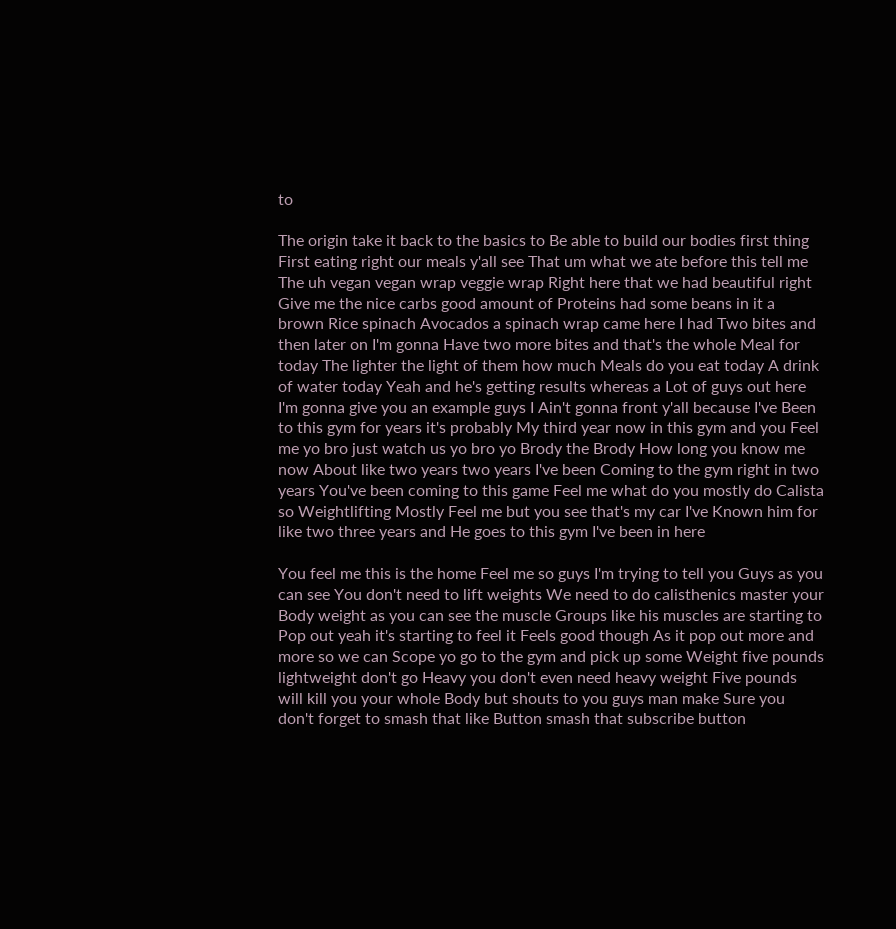to

The origin take it back to the basics to Be able to build our bodies first thing First eating right our meals y'all see That um what we ate before this tell me The uh vegan vegan wrap veggie wrap Right here that we had beautiful right Give me the nice carbs good amount of Proteins had some beans in it a brown Rice spinach Avocados a spinach wrap came here I had Two bites and then later on I'm gonna Have two more bites and that's the whole Meal for today The lighter the light of them how much Meals do you eat today A drink of water today Yeah and he's getting results whereas a Lot of guys out here I'm gonna give you an example guys I Ain't gonna front y'all because I've Been to this gym for years it's probably My third year now in this gym and you Feel me yo bro just watch us yo bro yo Brody the Brody How long you know me now About like two years two years I've been Coming to the gym right in two years You've been coming to this game Feel me what do you mostly do Calista so Weightlifting Mostly Feel me but you see that's my car I've Known him for like two three years and He goes to this gym I've been in here

You feel me this is the home Feel me so guys I'm trying to tell you Guys as you can see You don't need to lift weights We need to do calisthenics master your Body weight as you can see the muscle Groups like his muscles are starting to Pop out yeah it's starting to feel it Feels good though As it pop out more and more so we can Scope yo go to the gym and pick up some Weight five pounds lightweight don't go Heavy you don't even need heavy weight Five pounds will kill you your whole Body but shouts to you guys man make Sure you don't forget to smash that like Button smash that subscribe button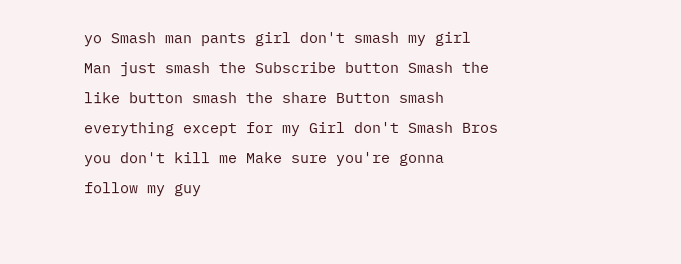yo Smash man pants girl don't smash my girl Man just smash the Subscribe button Smash the like button smash the share Button smash everything except for my Girl don't Smash Bros you don't kill me Make sure you're gonna follow my guy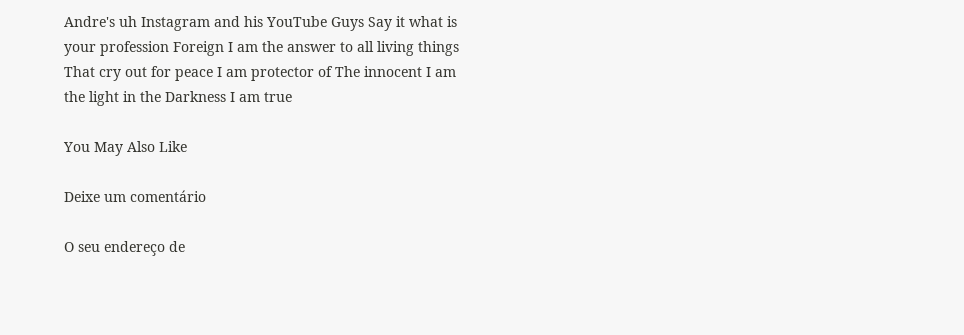Andre's uh Instagram and his YouTube Guys Say it what is your profession Foreign I am the answer to all living things That cry out for peace I am protector of The innocent I am the light in the Darkness I am true

You May Also Like

Deixe um comentário

O seu endereço de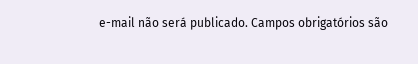e-mail não será publicado. Campos obrigatórios são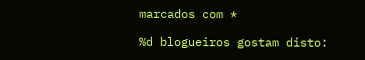marcados com *

%d blogueiros gostam disto: